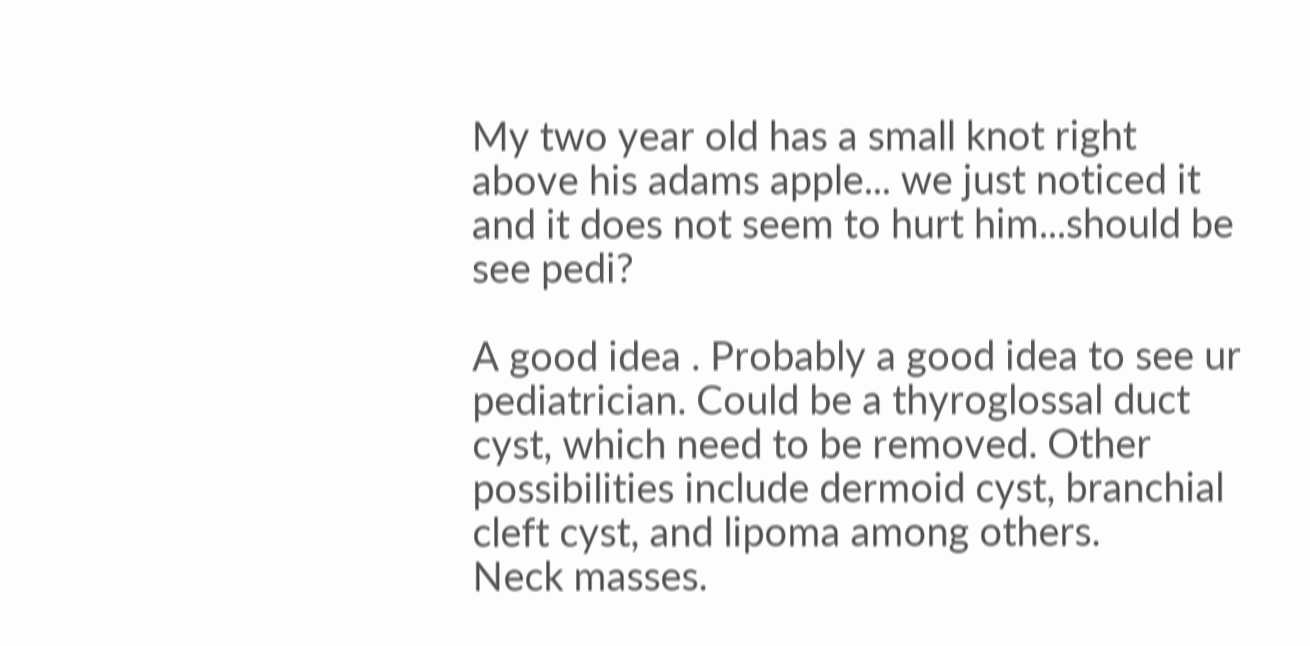My two year old has a small knot right above his adams apple... we just noticed it and it does not seem to hurt him...should be see pedi?

A good idea . Probably a good idea to see ur pediatrician. Could be a thyroglossal duct cyst, which need to be removed. Other possibilities include dermoid cyst, branchial cleft cyst, and lipoma among others.
Neck masses.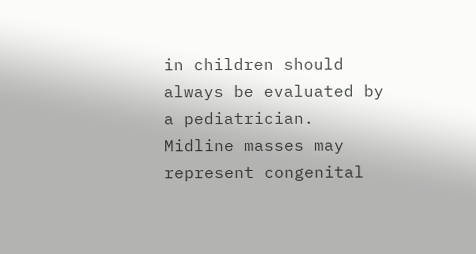in children should always be evaluated by a pediatrician. Midline masses may represent congenital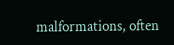malformations, often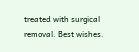treated with surgical removal. Best wishes.